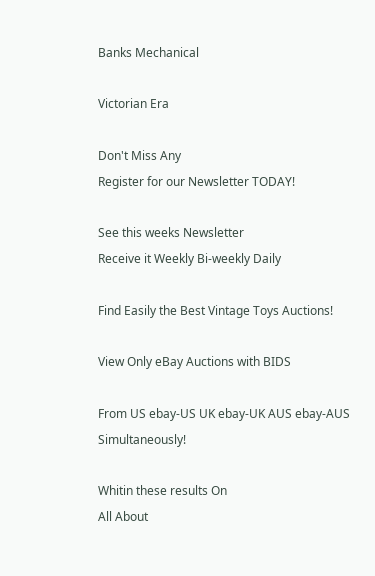Banks Mechanical

Victorian Era

Don't Miss Any
Register for our Newsletter TODAY!

See this weeks Newsletter
Receive it Weekly Bi-weekly Daily

Find Easily the Best Vintage Toys Auctions!

View Only eBay Auctions with BIDS

From US ebay-US UK ebay-UK AUS ebay-AUS Simultaneously!

Whitin these results On
All About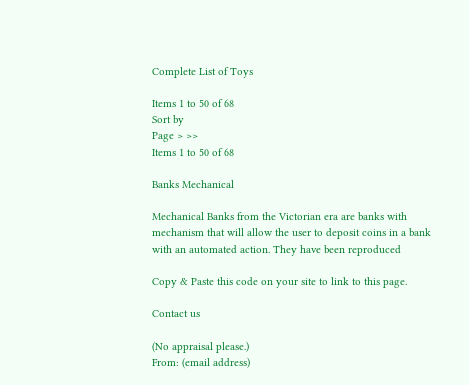Complete List of Toys

Items 1 to 50 of 68
Sort by
Page > >>
Items 1 to 50 of 68

Banks Mechanical

Mechanical Banks from the Victorian era are banks with mechanism that will allow the user to deposit coins in a bank with an automated action. They have been reproduced

Copy & Paste this code on your site to link to this page.

Contact us

(No appraisal please.)
From: (email address)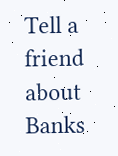Tell a friend about Banks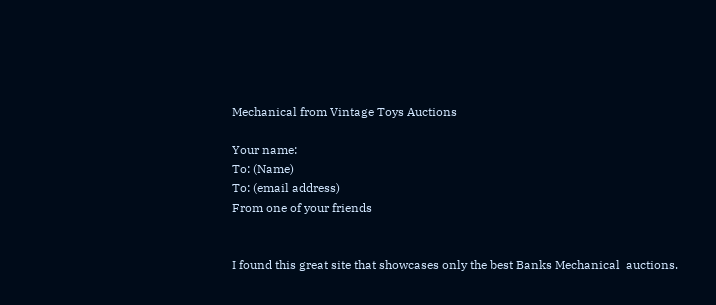Mechanical from Vintage Toys Auctions

Your name:
To: (Name)
To: (email address)
From one of your friends


I found this great site that showcases only the best Banks Mechanical  auctions.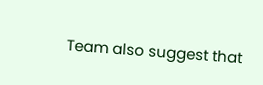Team also suggest that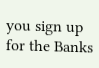you sign up for the Banks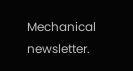Mechanical  newsletter.